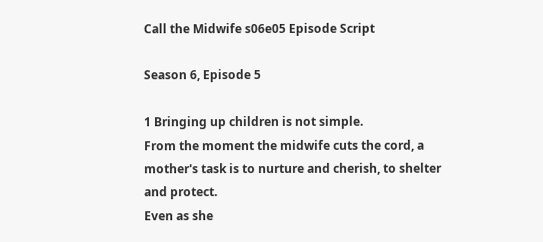Call the Midwife s06e05 Episode Script

Season 6, Episode 5

1 Bringing up children is not simple.
From the moment the midwife cuts the cord, a mother's task is to nurture and cherish, to shelter and protect.
Even as she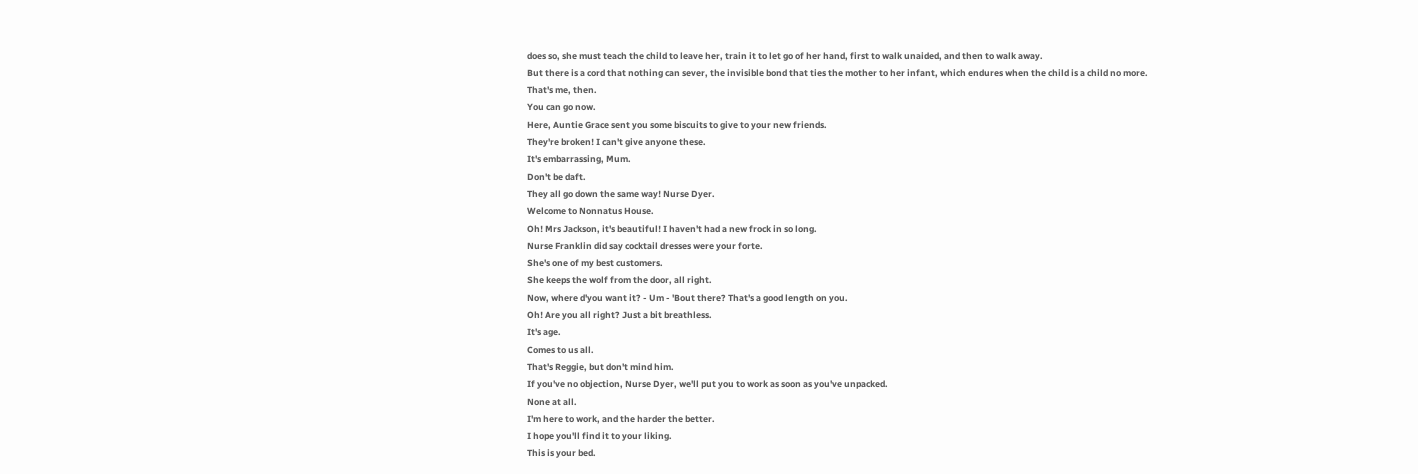does so, she must teach the child to leave her, train it to let go of her hand, first to walk unaided, and then to walk away.
But there is a cord that nothing can sever, the invisible bond that ties the mother to her infant, which endures when the child is a child no more.
That's me, then.
You can go now.
Here, Auntie Grace sent you some biscuits to give to your new friends.
They're broken! I can't give anyone these.
It's embarrassing, Mum.
Don't be daft.
They all go down the same way! Nurse Dyer.
Welcome to Nonnatus House.
Oh! Mrs Jackson, it's beautiful! I haven't had a new frock in so long.
Nurse Franklin did say cocktail dresses were your forte.
She's one of my best customers.
She keeps the wolf from the door, all right.
Now, where d'you want it? - Um - 'Bout there? That's a good length on you.
Oh! Are you all right? Just a bit breathless.
It's age.
Comes to us all.
That's Reggie, but don't mind him.
If you've no objection, Nurse Dyer, we'll put you to work as soon as you've unpacked.
None at all.
I'm here to work, and the harder the better.
I hope you'll find it to your liking.
This is your bed.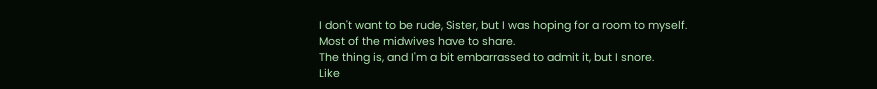I don't want to be rude, Sister, but I was hoping for a room to myself.
Most of the midwives have to share.
The thing is, and I'm a bit embarrassed to admit it, but I snore.
Like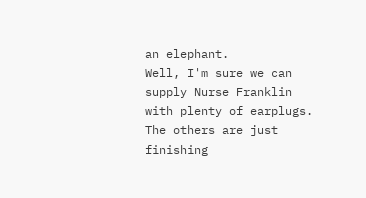an elephant.
Well, I'm sure we can supply Nurse Franklin with plenty of earplugs.
The others are just finishing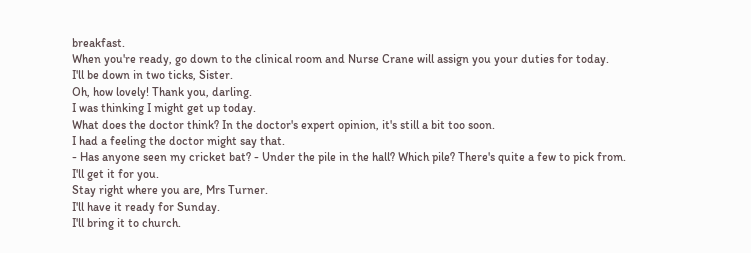breakfast.
When you're ready, go down to the clinical room and Nurse Crane will assign you your duties for today.
I'll be down in two ticks, Sister.
Oh, how lovely! Thank you, darling.
I was thinking I might get up today.
What does the doctor think? In the doctor's expert opinion, it's still a bit too soon.
I had a feeling the doctor might say that.
- Has anyone seen my cricket bat? - Under the pile in the hall? Which pile? There's quite a few to pick from.
I'll get it for you.
Stay right where you are, Mrs Turner.
I'll have it ready for Sunday.
I'll bring it to church.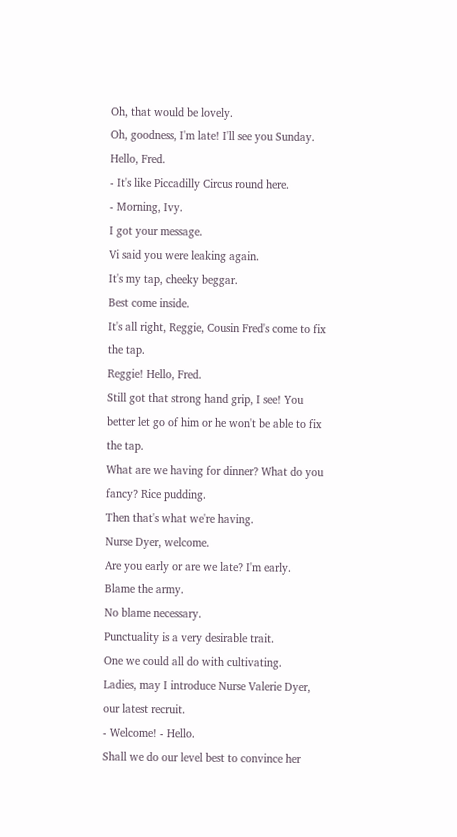Oh, that would be lovely.
Oh, goodness, I'm late! I'll see you Sunday.
Hello, Fred.
- It's like Piccadilly Circus round here.
- Morning, Ivy.
I got your message.
Vi said you were leaking again.
It's my tap, cheeky beggar.
Best come inside.
It's all right, Reggie, Cousin Fred's come to fix the tap.
Reggie! Hello, Fred.
Still got that strong hand grip, I see! You better let go of him or he won't be able to fix the tap.
What are we having for dinner? What do you fancy? Rice pudding.
Then that's what we're having.
Nurse Dyer, welcome.
Are you early or are we late? I'm early.
Blame the army.
No blame necessary.
Punctuality is a very desirable trait.
One we could all do with cultivating.
Ladies, may I introduce Nurse Valerie Dyer, our latest recruit.
- Welcome! - Hello.
Shall we do our level best to convince her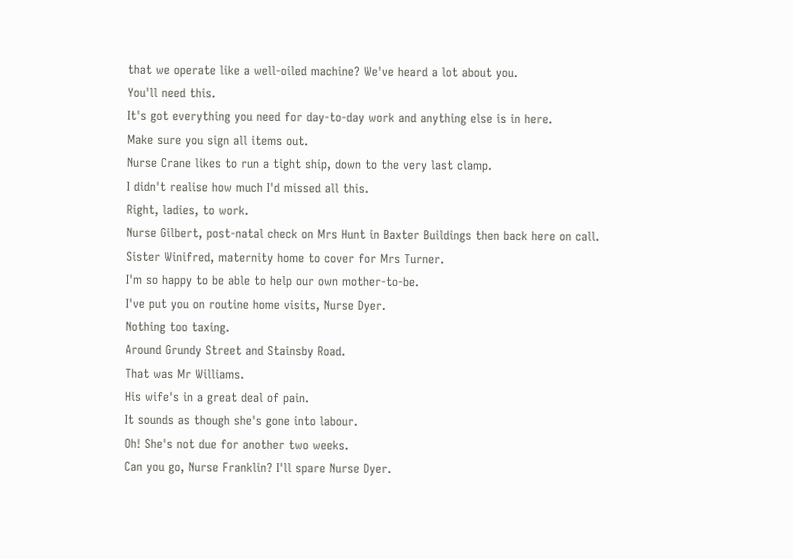that we operate like a well-oiled machine? We've heard a lot about you.
You'll need this.
It's got everything you need for day-to-day work and anything else is in here.
Make sure you sign all items out.
Nurse Crane likes to run a tight ship, down to the very last clamp.
I didn't realise how much I'd missed all this.
Right, ladies, to work.
Nurse Gilbert, post-natal check on Mrs Hunt in Baxter Buildings then back here on call.
Sister Winifred, maternity home to cover for Mrs Turner.
I'm so happy to be able to help our own mother-to-be.
I've put you on routine home visits, Nurse Dyer.
Nothing too taxing.
Around Grundy Street and Stainsby Road.
That was Mr Williams.
His wife's in a great deal of pain.
It sounds as though she's gone into labour.
Oh! She's not due for another two weeks.
Can you go, Nurse Franklin? I'll spare Nurse Dyer.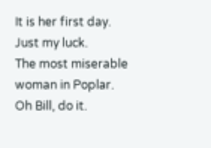It is her first day.
Just my luck.
The most miserable woman in Poplar.
Oh Bill, do it.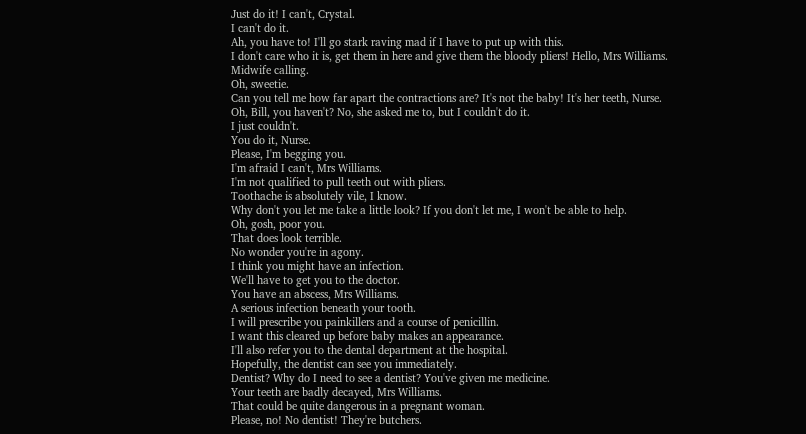Just do it! I can't, Crystal.
I can't do it.
Ah, you have to! I'll go stark raving mad if I have to put up with this.
I don't care who it is, get them in here and give them the bloody pliers! Hello, Mrs Williams.
Midwife calling.
Oh, sweetie.
Can you tell me how far apart the contractions are? It's not the baby! It's her teeth, Nurse.
Oh, Bill, you haven't? No, she asked me to, but I couldn't do it.
I just couldn't.
You do it, Nurse.
Please, I'm begging you.
I'm afraid I can't, Mrs Williams.
I'm not qualified to pull teeth out with pliers.
Toothache is absolutely vile, I know.
Why don't you let me take a little look? If you don't let me, I won't be able to help.
Oh, gosh, poor you.
That does look terrible.
No wonder you're in agony.
I think you might have an infection.
We'll have to get you to the doctor.
You have an abscess, Mrs Williams.
A serious infection beneath your tooth.
I will prescribe you painkillers and a course of penicillin.
I want this cleared up before baby makes an appearance.
I'll also refer you to the dental department at the hospital.
Hopefully, the dentist can see you immediately.
Dentist? Why do I need to see a dentist? You've given me medicine.
Your teeth are badly decayed, Mrs Williams.
That could be quite dangerous in a pregnant woman.
Please, no! No dentist! They're butchers.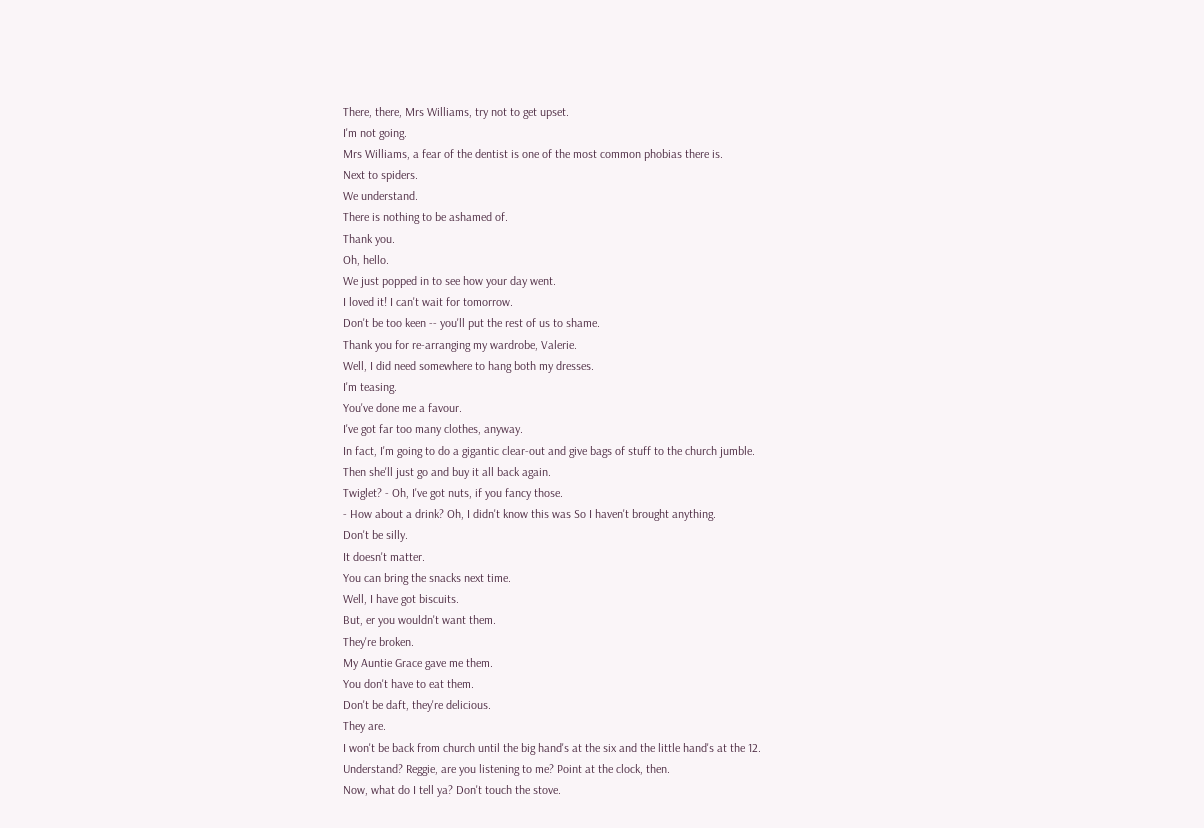There, there, Mrs Williams, try not to get upset.
I'm not going.
Mrs Williams, a fear of the dentist is one of the most common phobias there is.
Next to spiders.
We understand.
There is nothing to be ashamed of.
Thank you.
Oh, hello.
We just popped in to see how your day went.
I loved it! I can't wait for tomorrow.
Don't be too keen -- you'll put the rest of us to shame.
Thank you for re-arranging my wardrobe, Valerie.
Well, I did need somewhere to hang both my dresses.
I'm teasing.
You've done me a favour.
I've got far too many clothes, anyway.
In fact, I'm going to do a gigantic clear-out and give bags of stuff to the church jumble.
Then she'll just go and buy it all back again.
Twiglet? - Oh, I've got nuts, if you fancy those.
- How about a drink? Oh, I didn't know this was So I haven't brought anything.
Don't be silly.
It doesn't matter.
You can bring the snacks next time.
Well, I have got biscuits.
But, er you wouldn't want them.
They're broken.
My Auntie Grace gave me them.
You don't have to eat them.
Don't be daft, they're delicious.
They are.
I won't be back from church until the big hand's at the six and the little hand's at the 12.
Understand? Reggie, are you listening to me? Point at the clock, then.
Now, what do I tell ya? Don't touch the stove.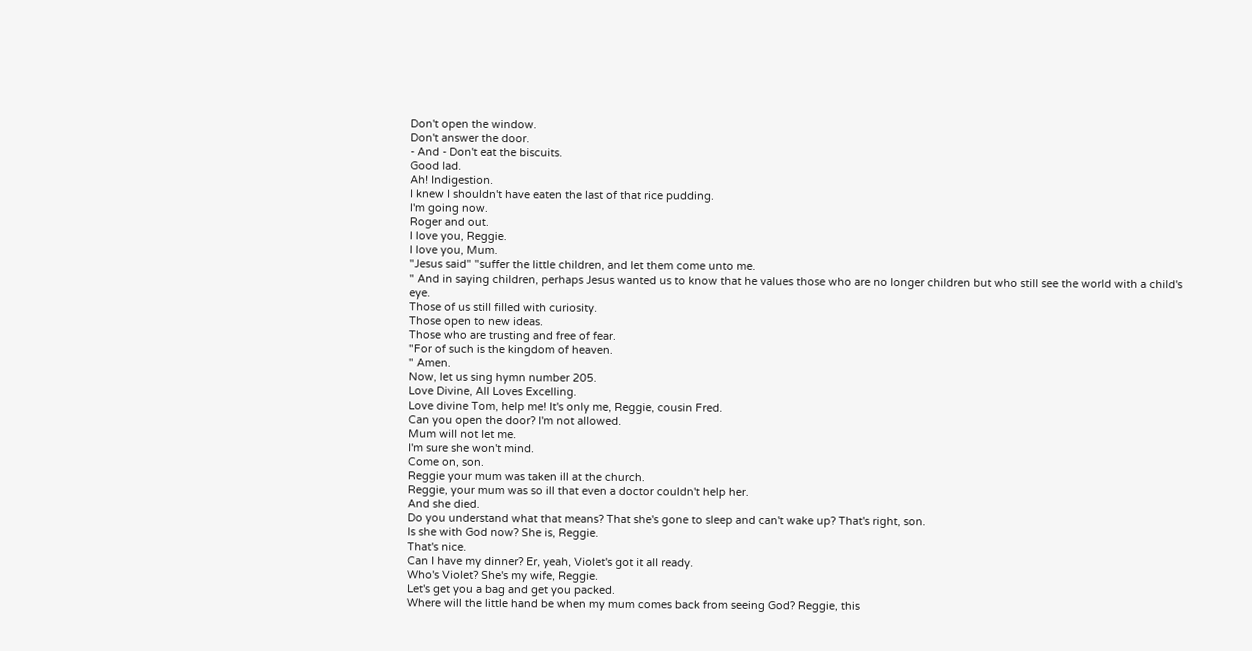Don't open the window.
Don't answer the door.
- And - Don't eat the biscuits.
Good lad.
Ah! Indigestion.
I knew I shouldn't have eaten the last of that rice pudding.
I'm going now.
Roger and out.
I love you, Reggie.
I love you, Mum.
"Jesus said" "suffer the little children, and let them come unto me.
" And in saying children, perhaps Jesus wanted us to know that he values those who are no longer children but who still see the world with a child's eye.
Those of us still filled with curiosity.
Those open to new ideas.
Those who are trusting and free of fear.
"For of such is the kingdom of heaven.
" Amen.
Now, let us sing hymn number 205.
Love Divine, All Loves Excelling.
Love divine Tom, help me! It's only me, Reggie, cousin Fred.
Can you open the door? I'm not allowed.
Mum will not let me.
I'm sure she won't mind.
Come on, son.
Reggie your mum was taken ill at the church.
Reggie, your mum was so ill that even a doctor couldn't help her.
And she died.
Do you understand what that means? That she's gone to sleep and can't wake up? That's right, son.
Is she with God now? She is, Reggie.
That's nice.
Can I have my dinner? Er, yeah, Violet's got it all ready.
Who's Violet? She's my wife, Reggie.
Let's get you a bag and get you packed.
Where will the little hand be when my mum comes back from seeing God? Reggie, this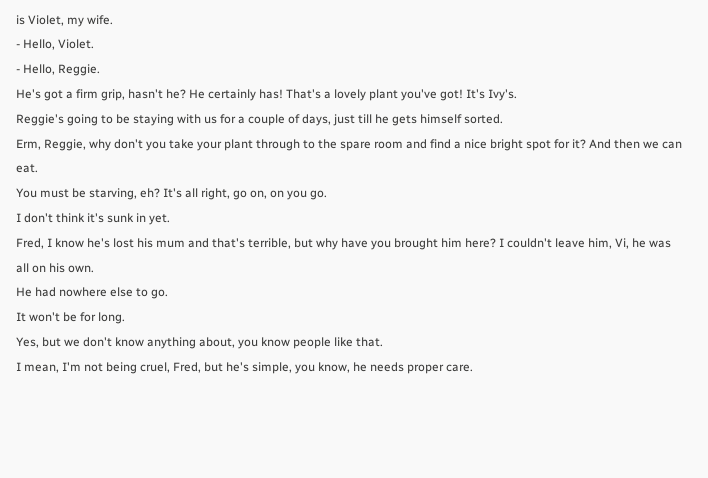is Violet, my wife.
- Hello, Violet.
- Hello, Reggie.
He's got a firm grip, hasn't he? He certainly has! That's a lovely plant you've got! It's Ivy's.
Reggie's going to be staying with us for a couple of days, just till he gets himself sorted.
Erm, Reggie, why don't you take your plant through to the spare room and find a nice bright spot for it? And then we can eat.
You must be starving, eh? It's all right, go on, on you go.
I don't think it's sunk in yet.
Fred, I know he's lost his mum and that's terrible, but why have you brought him here? I couldn't leave him, Vi, he was all on his own.
He had nowhere else to go.
It won't be for long.
Yes, but we don't know anything about, you know people like that.
I mean, I'm not being cruel, Fred, but he's simple, you know, he needs proper care.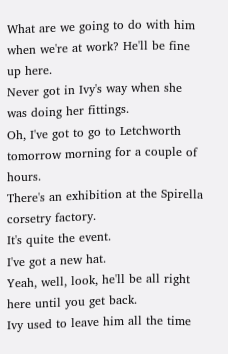What are we going to do with him when we're at work? He'll be fine up here.
Never got in Ivy's way when she was doing her fittings.
Oh, I've got to go to Letchworth tomorrow morning for a couple of hours.
There's an exhibition at the Spirella corsetry factory.
It's quite the event.
I've got a new hat.
Yeah, well, look, he'll be all right here until you get back.
Ivy used to leave him all the time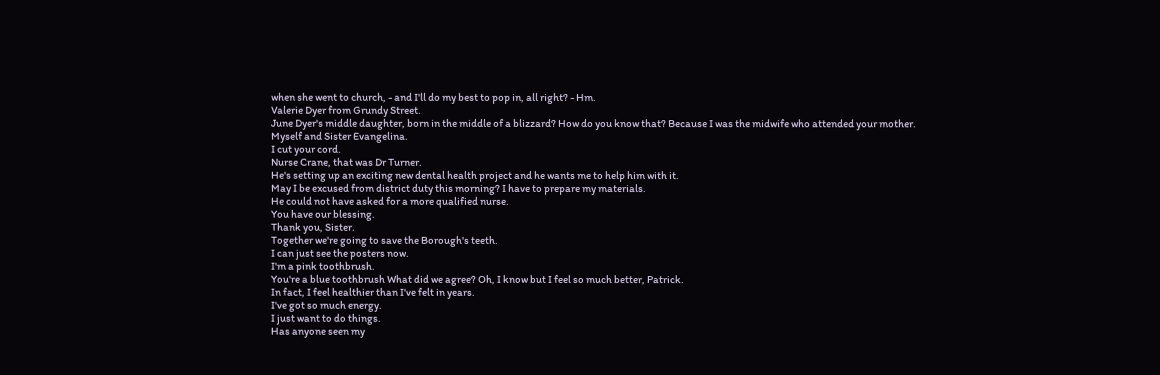when she went to church, - and I'll do my best to pop in, all right? - Hm.
Valerie Dyer from Grundy Street.
June Dyer's middle daughter, born in the middle of a blizzard? How do you know that? Because I was the midwife who attended your mother.
Myself and Sister Evangelina.
I cut your cord.
Nurse Crane, that was Dr Turner.
He's setting up an exciting new dental health project and he wants me to help him with it.
May I be excused from district duty this morning? I have to prepare my materials.
He could not have asked for a more qualified nurse.
You have our blessing.
Thank you, Sister.
Together we're going to save the Borough's teeth.
I can just see the posters now.
I'm a pink toothbrush.
You're a blue toothbrush What did we agree? Oh, I know but I feel so much better, Patrick.
In fact, I feel healthier than I've felt in years.
I've got so much energy.
I just want to do things.
Has anyone seen my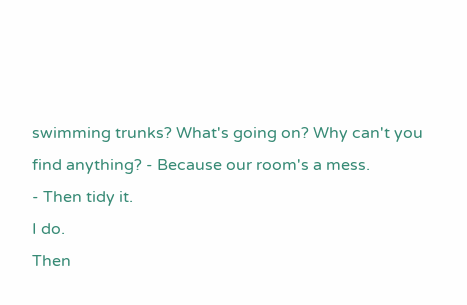swimming trunks? What's going on? Why can't you find anything? - Because our room's a mess.
- Then tidy it.
I do.
Then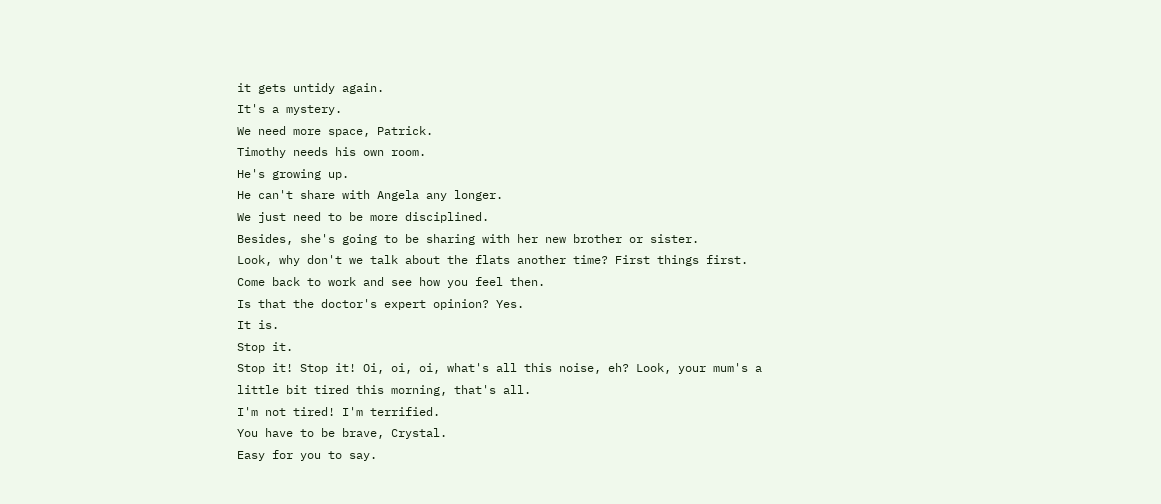it gets untidy again.
It's a mystery.
We need more space, Patrick.
Timothy needs his own room.
He's growing up.
He can't share with Angela any longer.
We just need to be more disciplined.
Besides, she's going to be sharing with her new brother or sister.
Look, why don't we talk about the flats another time? First things first.
Come back to work and see how you feel then.
Is that the doctor's expert opinion? Yes.
It is.
Stop it.
Stop it! Stop it! Oi, oi, oi, what's all this noise, eh? Look, your mum's a little bit tired this morning, that's all.
I'm not tired! I'm terrified.
You have to be brave, Crystal.
Easy for you to say.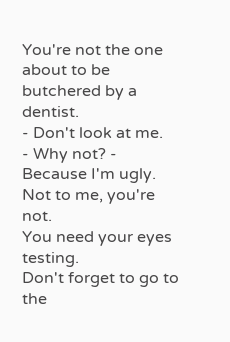You're not the one about to be butchered by a dentist.
- Don't look at me.
- Why not? - Because I'm ugly.
Not to me, you're not.
You need your eyes testing.
Don't forget to go to the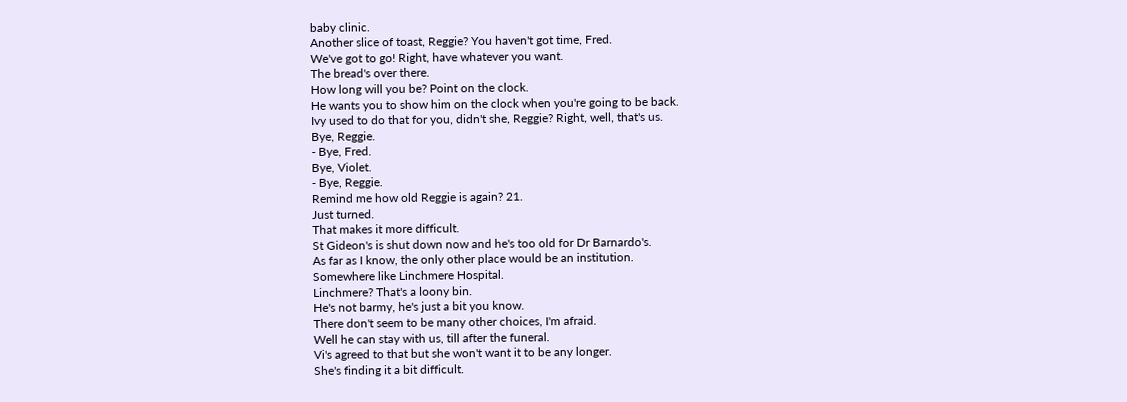baby clinic.
Another slice of toast, Reggie? You haven't got time, Fred.
We've got to go! Right, have whatever you want.
The bread's over there.
How long will you be? Point on the clock.
He wants you to show him on the clock when you're going to be back.
Ivy used to do that for you, didn't she, Reggie? Right, well, that's us.
Bye, Reggie.
- Bye, Fred.
Bye, Violet.
- Bye, Reggie.
Remind me how old Reggie is again? 21.
Just turned.
That makes it more difficult.
St Gideon's is shut down now and he's too old for Dr Barnardo's.
As far as I know, the only other place would be an institution.
Somewhere like Linchmere Hospital.
Linchmere? That's a loony bin.
He's not barmy, he's just a bit you know.
There don't seem to be many other choices, I'm afraid.
Well he can stay with us, till after the funeral.
Vi's agreed to that but she won't want it to be any longer.
She's finding it a bit difficult.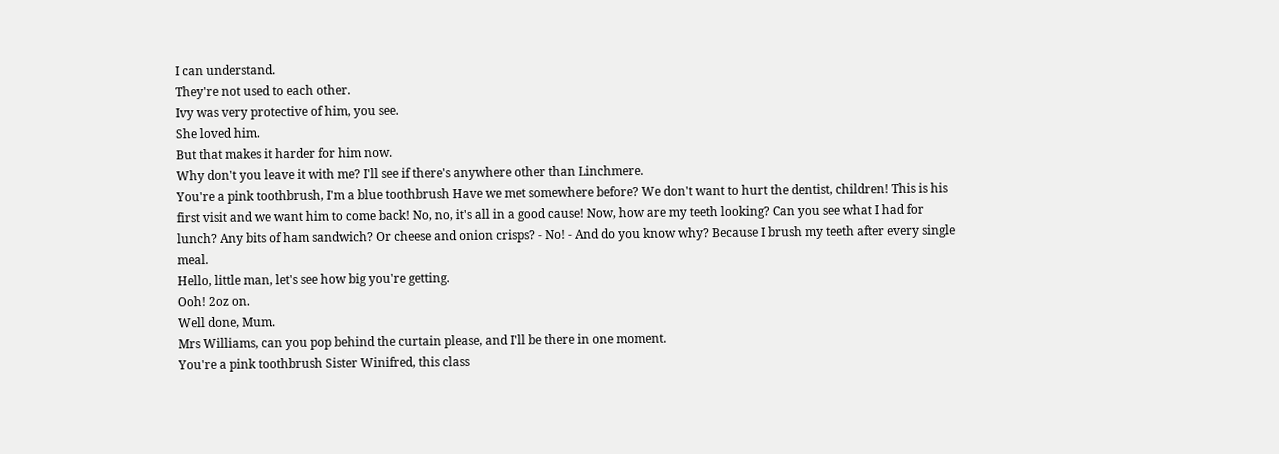I can understand.
They're not used to each other.
Ivy was very protective of him, you see.
She loved him.
But that makes it harder for him now.
Why don't you leave it with me? I'll see if there's anywhere other than Linchmere.
You're a pink toothbrush, I'm a blue toothbrush Have we met somewhere before? We don't want to hurt the dentist, children! This is his first visit and we want him to come back! No, no, it's all in a good cause! Now, how are my teeth looking? Can you see what I had for lunch? Any bits of ham sandwich? Or cheese and onion crisps? - No! - And do you know why? Because I brush my teeth after every single meal.
Hello, little man, let's see how big you're getting.
Ooh! 2oz on.
Well done, Mum.
Mrs Williams, can you pop behind the curtain please, and I'll be there in one moment.
You're a pink toothbrush Sister Winifred, this class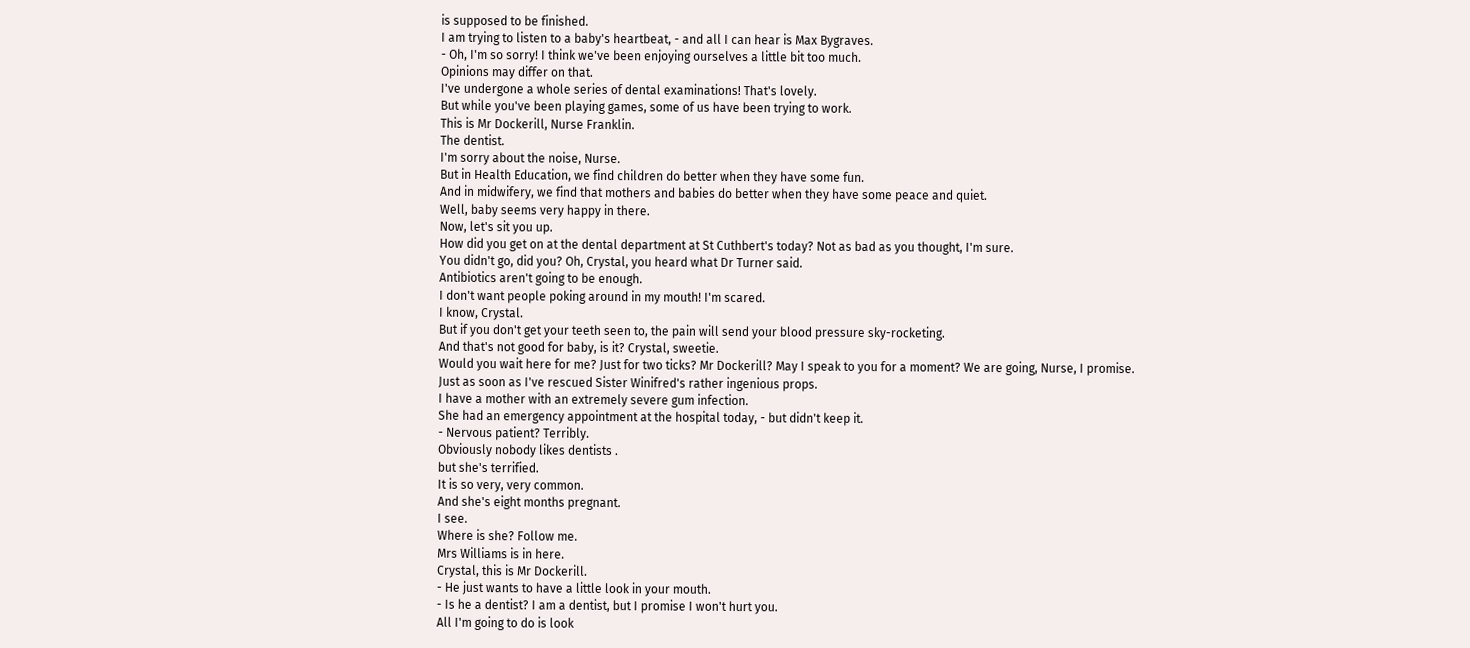is supposed to be finished.
I am trying to listen to a baby's heartbeat, - and all I can hear is Max Bygraves.
- Oh, I'm so sorry! I think we've been enjoying ourselves a little bit too much.
Opinions may differ on that.
I've undergone a whole series of dental examinations! That's lovely.
But while you've been playing games, some of us have been trying to work.
This is Mr Dockerill, Nurse Franklin.
The dentist.
I'm sorry about the noise, Nurse.
But in Health Education, we find children do better when they have some fun.
And in midwifery, we find that mothers and babies do better when they have some peace and quiet.
Well, baby seems very happy in there.
Now, let's sit you up.
How did you get on at the dental department at St Cuthbert's today? Not as bad as you thought, I'm sure.
You didn't go, did you? Oh, Crystal, you heard what Dr Turner said.
Antibiotics aren't going to be enough.
I don't want people poking around in my mouth! I'm scared.
I know, Crystal.
But if you don't get your teeth seen to, the pain will send your blood pressure sky-rocketing.
And that's not good for baby, is it? Crystal, sweetie.
Would you wait here for me? Just for two ticks? Mr Dockerill? May I speak to you for a moment? We are going, Nurse, I promise.
Just as soon as I've rescued Sister Winifred's rather ingenious props.
I have a mother with an extremely severe gum infection.
She had an emergency appointment at the hospital today, - but didn't keep it.
- Nervous patient? Terribly.
Obviously nobody likes dentists .
but she's terrified.
It is so very, very common.
And she's eight months pregnant.
I see.
Where is she? Follow me.
Mrs Williams is in here.
Crystal, this is Mr Dockerill.
- He just wants to have a little look in your mouth.
- Is he a dentist? I am a dentist, but I promise I won't hurt you.
All I'm going to do is look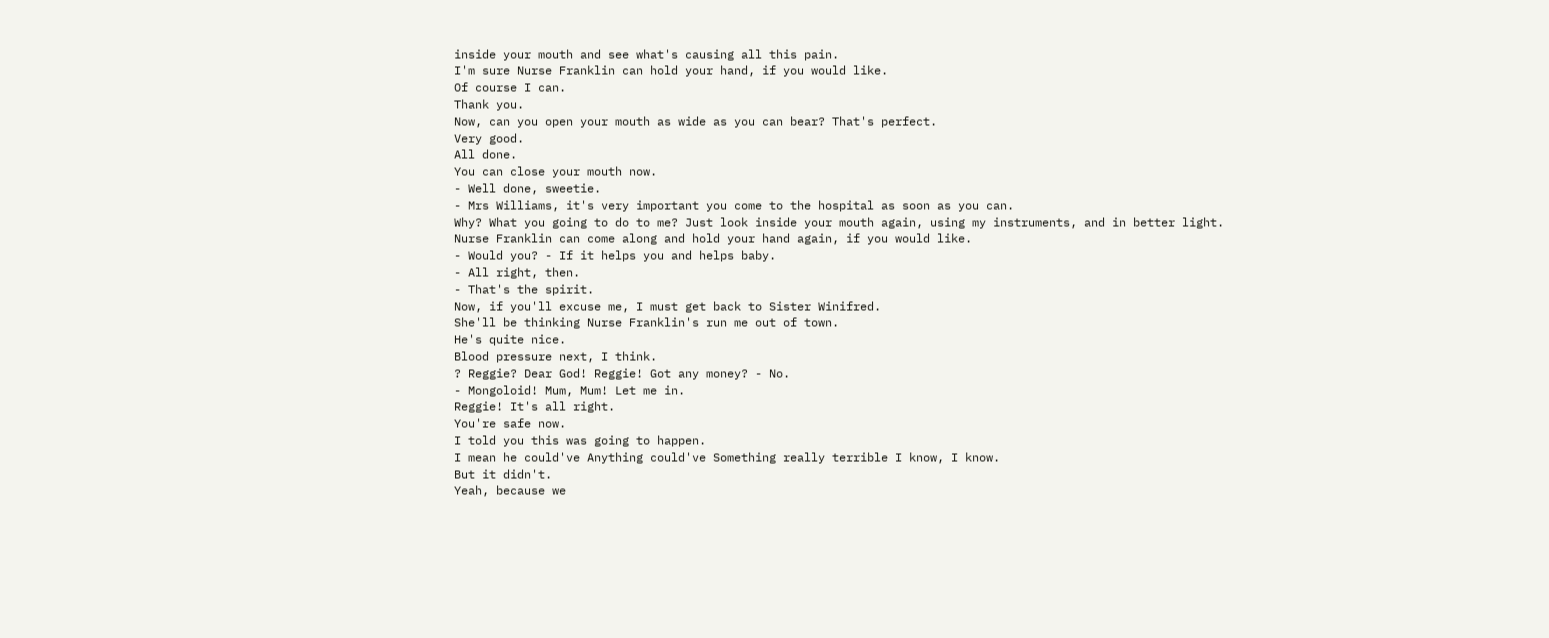inside your mouth and see what's causing all this pain.
I'm sure Nurse Franklin can hold your hand, if you would like.
Of course I can.
Thank you.
Now, can you open your mouth as wide as you can bear? That's perfect.
Very good.
All done.
You can close your mouth now.
- Well done, sweetie.
- Mrs Williams, it's very important you come to the hospital as soon as you can.
Why? What you going to do to me? Just look inside your mouth again, using my instruments, and in better light.
Nurse Franklin can come along and hold your hand again, if you would like.
- Would you? - If it helps you and helps baby.
- All right, then.
- That's the spirit.
Now, if you'll excuse me, I must get back to Sister Winifred.
She'll be thinking Nurse Franklin's run me out of town.
He's quite nice.
Blood pressure next, I think.
? Reggie? Dear God! Reggie! Got any money? - No.
- Mongoloid! Mum, Mum! Let me in.
Reggie! It's all right.
You're safe now.
I told you this was going to happen.
I mean he could've Anything could've Something really terrible I know, I know.
But it didn't.
Yeah, because we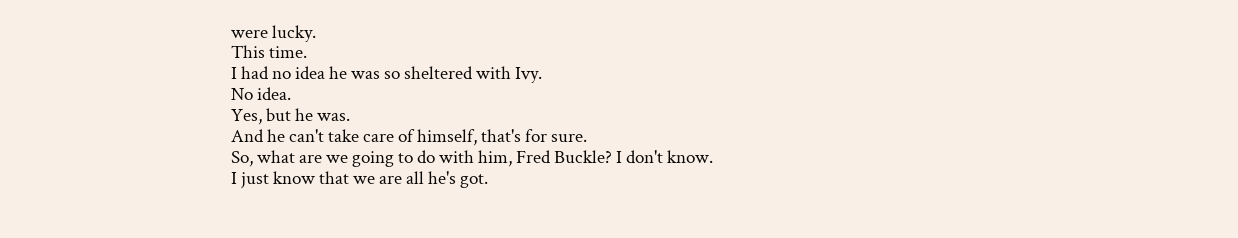were lucky.
This time.
I had no idea he was so sheltered with Ivy.
No idea.
Yes, but he was.
And he can't take care of himself, that's for sure.
So, what are we going to do with him, Fred Buckle? I don't know.
I just know that we are all he's got.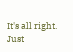It's all right.
Just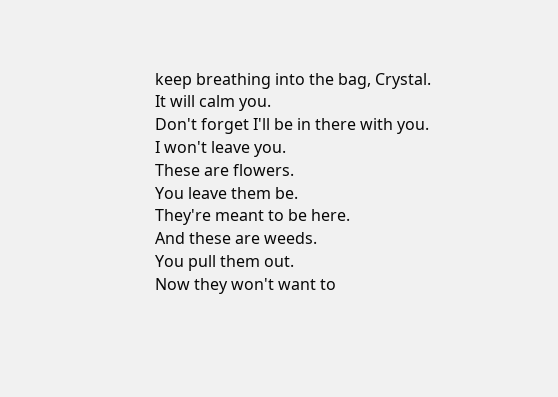keep breathing into the bag, Crystal.
It will calm you.
Don't forget I'll be in there with you.
I won't leave you.
These are flowers.
You leave them be.
They're meant to be here.
And these are weeds.
You pull them out.
Now they won't want to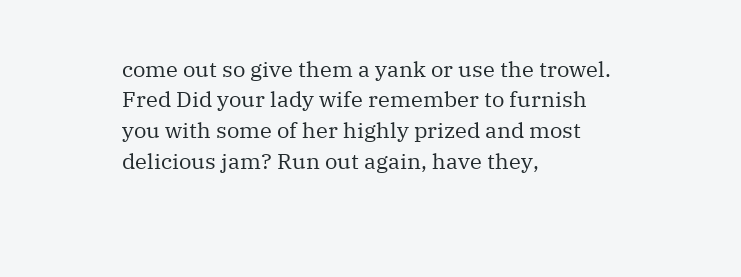come out so give them a yank or use the trowel.
Fred Did your lady wife remember to furnish you with some of her highly prized and most delicious jam? Run out again, have they,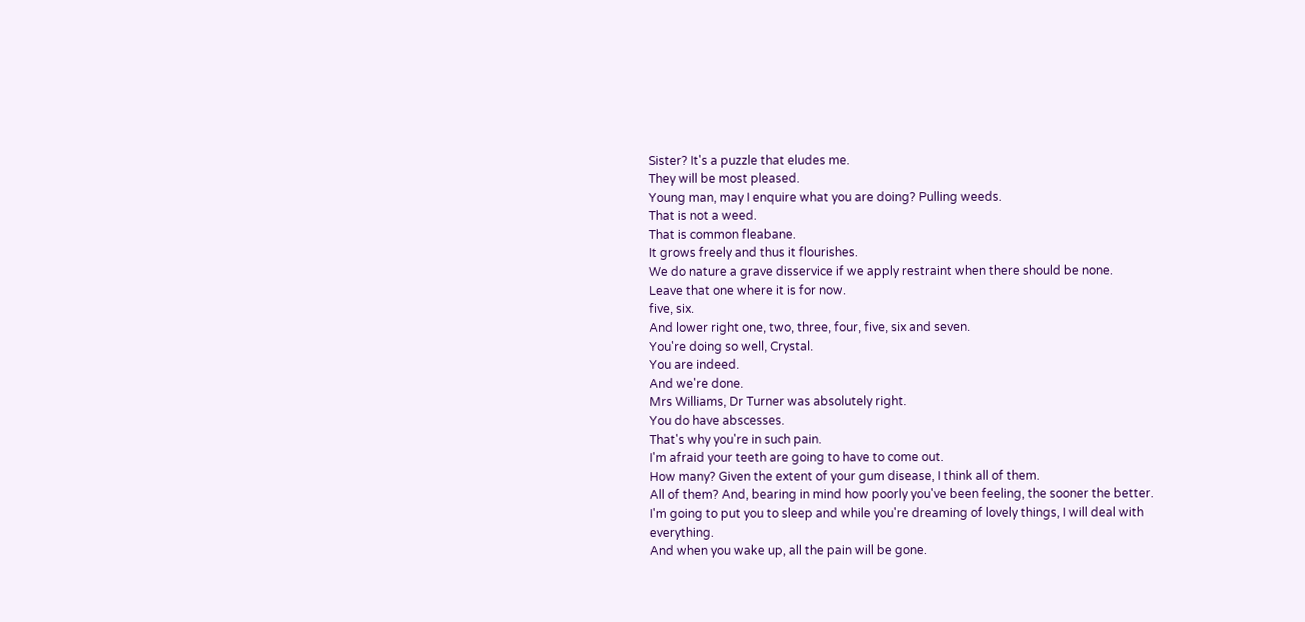Sister? It's a puzzle that eludes me.
They will be most pleased.
Young man, may I enquire what you are doing? Pulling weeds.
That is not a weed.
That is common fleabane.
It grows freely and thus it flourishes.
We do nature a grave disservice if we apply restraint when there should be none.
Leave that one where it is for now.
five, six.
And lower right one, two, three, four, five, six and seven.
You're doing so well, Crystal.
You are indeed.
And we're done.
Mrs Williams, Dr Turner was absolutely right.
You do have abscesses.
That's why you're in such pain.
I'm afraid your teeth are going to have to come out.
How many? Given the extent of your gum disease, I think all of them.
All of them? And, bearing in mind how poorly you've been feeling, the sooner the better.
I'm going to put you to sleep and while you're dreaming of lovely things, I will deal with everything.
And when you wake up, all the pain will be gone.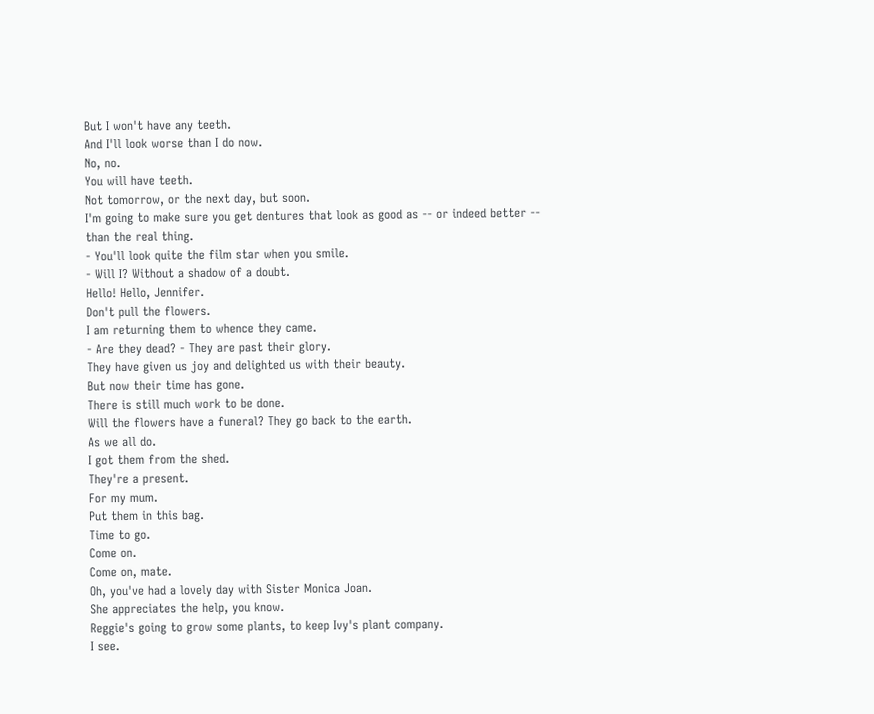But I won't have any teeth.
And I'll look worse than I do now.
No, no.
You will have teeth.
Not tomorrow, or the next day, but soon.
I'm going to make sure you get dentures that look as good as -- or indeed better -- than the real thing.
- You'll look quite the film star when you smile.
- Will I? Without a shadow of a doubt.
Hello! Hello, Jennifer.
Don't pull the flowers.
I am returning them to whence they came.
- Are they dead? - They are past their glory.
They have given us joy and delighted us with their beauty.
But now their time has gone.
There is still much work to be done.
Will the flowers have a funeral? They go back to the earth.
As we all do.
I got them from the shed.
They're a present.
For my mum.
Put them in this bag.
Time to go.
Come on.
Come on, mate.
Oh, you've had a lovely day with Sister Monica Joan.
She appreciates the help, you know.
Reggie's going to grow some plants, to keep Ivy's plant company.
I see.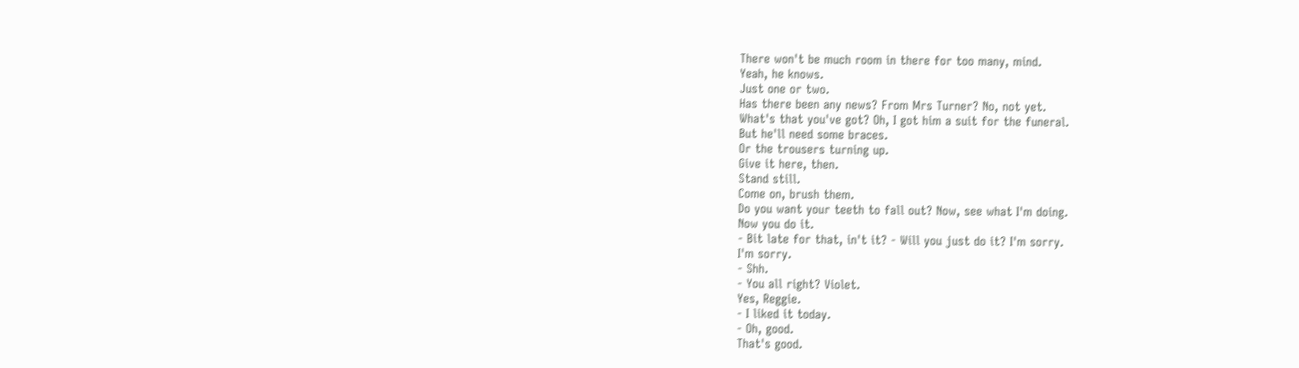There won't be much room in there for too many, mind.
Yeah, he knows.
Just one or two.
Has there been any news? From Mrs Turner? No, not yet.
What's that you've got? Oh, I got him a suit for the funeral.
But he'll need some braces.
Or the trousers turning up.
Give it here, then.
Stand still.
Come on, brush them.
Do you want your teeth to fall out? Now, see what I'm doing.
Now you do it.
- Bit late for that, in't it? - Will you just do it? I'm sorry.
I'm sorry.
- Shh.
- You all right? Violet.
Yes, Reggie.
- I liked it today.
- Oh, good.
That's good.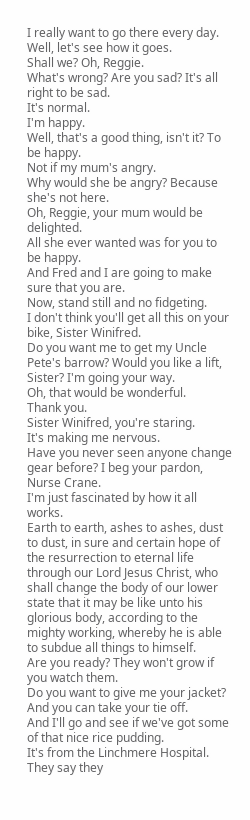I really want to go there every day.
Well, let's see how it goes.
Shall we? Oh, Reggie.
What's wrong? Are you sad? It's all right to be sad.
It's normal.
I'm happy.
Well, that's a good thing, isn't it? To be happy.
Not if my mum's angry.
Why would she be angry? Because she's not here.
Oh, Reggie, your mum would be delighted.
All she ever wanted was for you to be happy.
And Fred and I are going to make sure that you are.
Now, stand still and no fidgeting.
I don't think you'll get all this on your bike, Sister Winifred.
Do you want me to get my Uncle Pete's barrow? Would you like a lift, Sister? I'm going your way.
Oh, that would be wonderful.
Thank you.
Sister Winifred, you're staring.
It's making me nervous.
Have you never seen anyone change gear before? I beg your pardon, Nurse Crane.
I'm just fascinated by how it all works.
Earth to earth, ashes to ashes, dust to dust, in sure and certain hope of the resurrection to eternal life through our Lord Jesus Christ, who shall change the body of our lower state that it may be like unto his glorious body, according to the mighty working, whereby he is able to subdue all things to himself.
Are you ready? They won't grow if you watch them.
Do you want to give me your jacket? And you can take your tie off.
And I'll go and see if we've got some of that nice rice pudding.
It's from the Linchmere Hospital.
They say they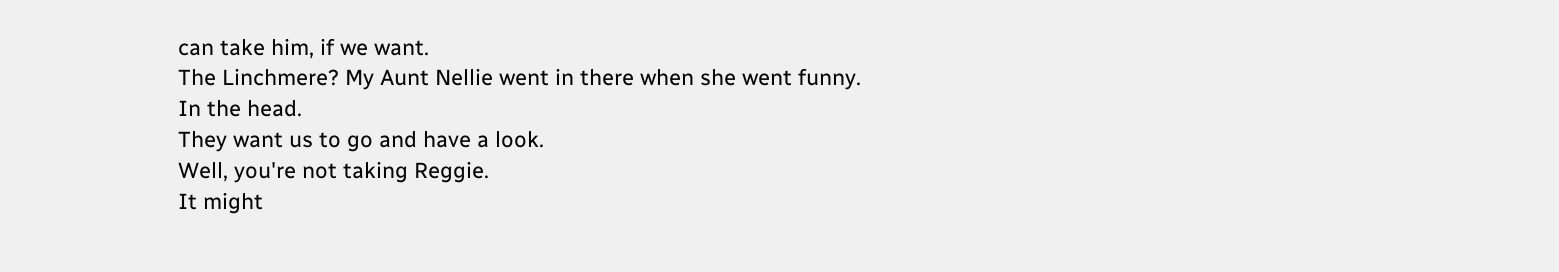can take him, if we want.
The Linchmere? My Aunt Nellie went in there when she went funny.
In the head.
They want us to go and have a look.
Well, you're not taking Reggie.
It might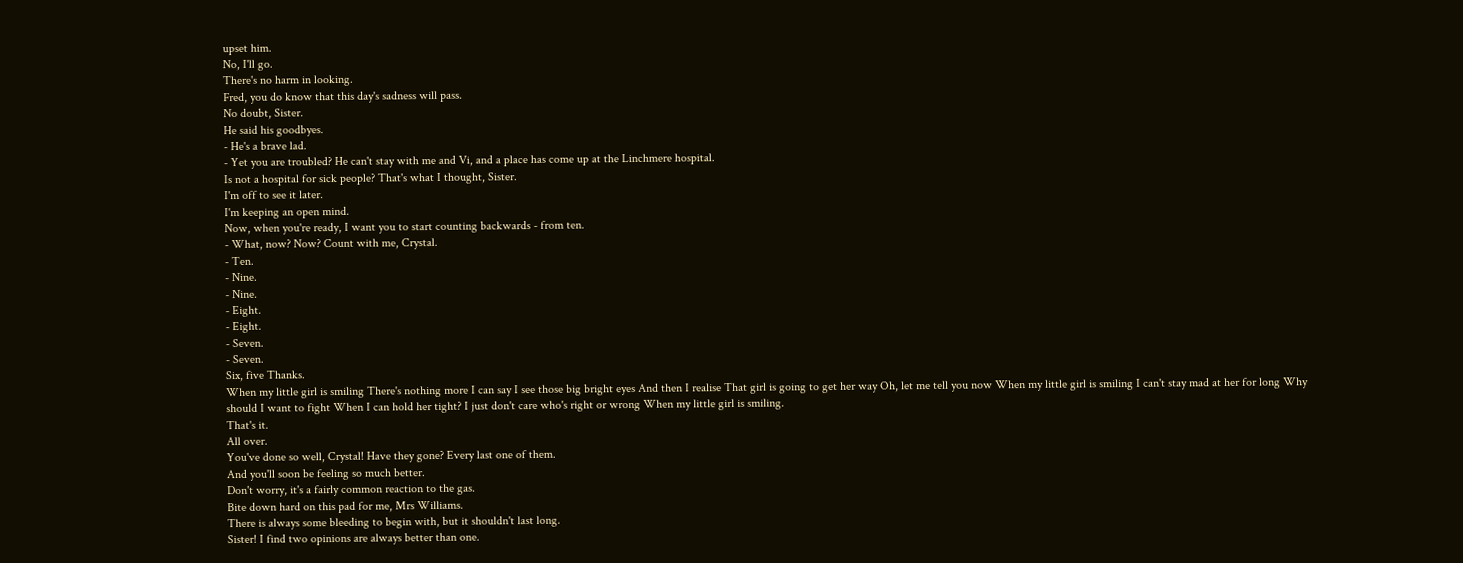upset him.
No, I'll go.
There's no harm in looking.
Fred, you do know that this day's sadness will pass.
No doubt, Sister.
He said his goodbyes.
- He's a brave lad.
- Yet you are troubled? He can't stay with me and Vi, and a place has come up at the Linchmere hospital.
Is not a hospital for sick people? That's what I thought, Sister.
I'm off to see it later.
I'm keeping an open mind.
Now, when you're ready, I want you to start counting backwards - from ten.
- What, now? Now? Count with me, Crystal.
- Ten.
- Nine.
- Nine.
- Eight.
- Eight.
- Seven.
- Seven.
Six, five Thanks.
When my little girl is smiling There's nothing more I can say I see those big bright eyes And then I realise That girl is going to get her way Oh, let me tell you now When my little girl is smiling I can't stay mad at her for long Why should I want to fight When I can hold her tight? I just don't care who's right or wrong When my little girl is smiling.
That's it.
All over.
You've done so well, Crystal! Have they gone? Every last one of them.
And you'll soon be feeling so much better.
Don't worry, it's a fairly common reaction to the gas.
Bite down hard on this pad for me, Mrs Williams.
There is always some bleeding to begin with, but it shouldn't last long.
Sister! I find two opinions are always better than one.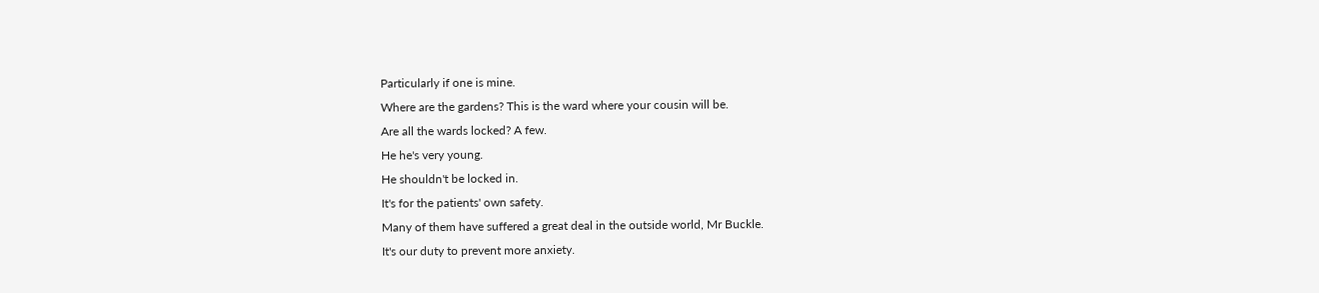Particularly if one is mine.
Where are the gardens? This is the ward where your cousin will be.
Are all the wards locked? A few.
He he's very young.
He shouldn't be locked in.
It's for the patients' own safety.
Many of them have suffered a great deal in the outside world, Mr Buckle.
It's our duty to prevent more anxiety.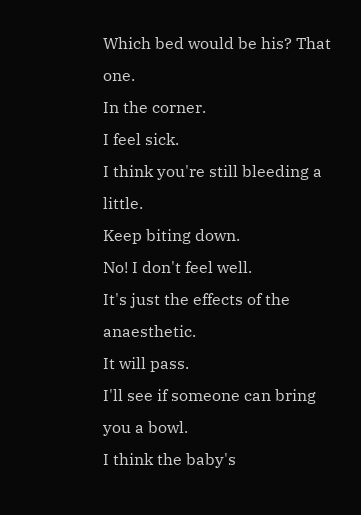Which bed would be his? That one.
In the corner.
I feel sick.
I think you're still bleeding a little.
Keep biting down.
No! I don't feel well.
It's just the effects of the anaesthetic.
It will pass.
I'll see if someone can bring you a bowl.
I think the baby's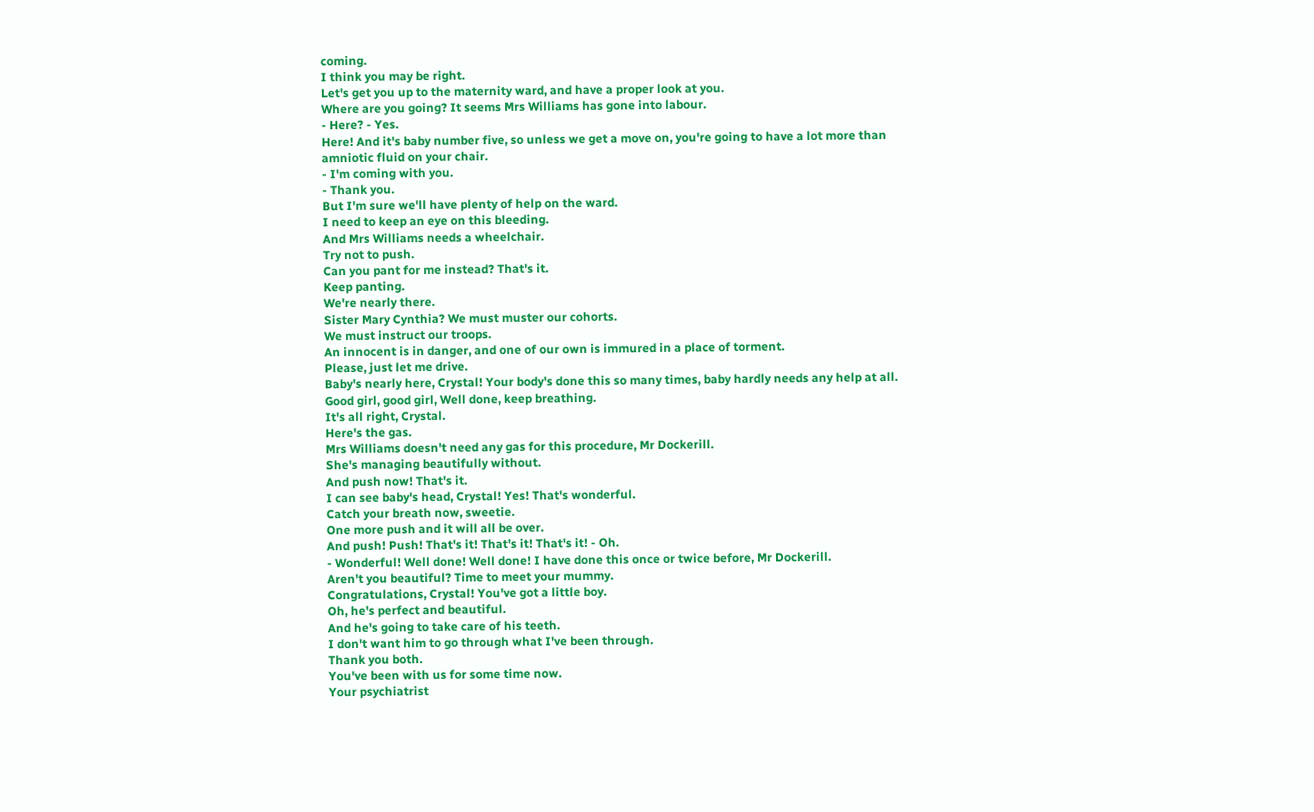coming.
I think you may be right.
Let's get you up to the maternity ward, and have a proper look at you.
Where are you going? It seems Mrs Williams has gone into labour.
- Here? - Yes.
Here! And it's baby number five, so unless we get a move on, you're going to have a lot more than amniotic fluid on your chair.
- I'm coming with you.
- Thank you.
But I'm sure we'll have plenty of help on the ward.
I need to keep an eye on this bleeding.
And Mrs Williams needs a wheelchair.
Try not to push.
Can you pant for me instead? That's it.
Keep panting.
We're nearly there.
Sister Mary Cynthia? We must muster our cohorts.
We must instruct our troops.
An innocent is in danger, and one of our own is immured in a place of torment.
Please, just let me drive.
Baby's nearly here, Crystal! Your body's done this so many times, baby hardly needs any help at all.
Good girl, good girl, Well done, keep breathing.
It's all right, Crystal.
Here's the gas.
Mrs Williams doesn't need any gas for this procedure, Mr Dockerill.
She's managing beautifully without.
And push now! That's it.
I can see baby's head, Crystal! Yes! That's wonderful.
Catch your breath now, sweetie.
One more push and it will all be over.
And push! Push! That's it! That's it! That's it! - Oh.
- Wonderful! Well done! Well done! I have done this once or twice before, Mr Dockerill.
Aren't you beautiful? Time to meet your mummy.
Congratulations, Crystal! You've got a little boy.
Oh, he's perfect and beautiful.
And he's going to take care of his teeth.
I don't want him to go through what I've been through.
Thank you both.
You've been with us for some time now.
Your psychiatrist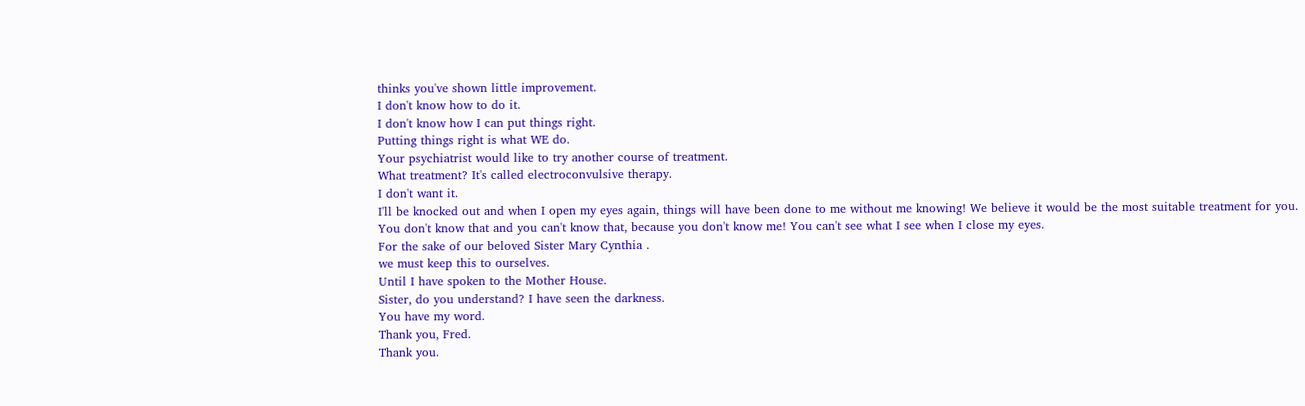thinks you've shown little improvement.
I don't know how to do it.
I don't know how I can put things right.
Putting things right is what WE do.
Your psychiatrist would like to try another course of treatment.
What treatment? It's called electroconvulsive therapy.
I don't want it.
I'll be knocked out and when I open my eyes again, things will have been done to me without me knowing! We believe it would be the most suitable treatment for you.
You don't know that and you can't know that, because you don't know me! You can't see what I see when I close my eyes.
For the sake of our beloved Sister Mary Cynthia .
we must keep this to ourselves.
Until I have spoken to the Mother House.
Sister, do you understand? I have seen the darkness.
You have my word.
Thank you, Fred.
Thank you.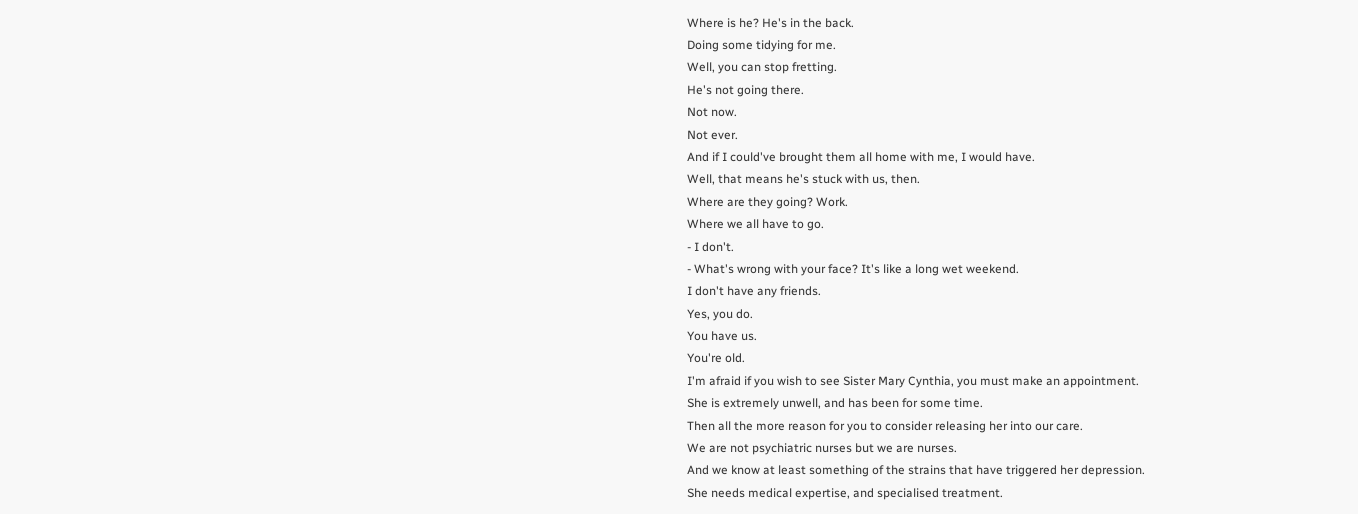Where is he? He's in the back.
Doing some tidying for me.
Well, you can stop fretting.
He's not going there.
Not now.
Not ever.
And if I could've brought them all home with me, I would have.
Well, that means he's stuck with us, then.
Where are they going? Work.
Where we all have to go.
- I don't.
- What's wrong with your face? It's like a long wet weekend.
I don't have any friends.
Yes, you do.
You have us.
You're old.
I'm afraid if you wish to see Sister Mary Cynthia, you must make an appointment.
She is extremely unwell, and has been for some time.
Then all the more reason for you to consider releasing her into our care.
We are not psychiatric nurses but we are nurses.
And we know at least something of the strains that have triggered her depression.
She needs medical expertise, and specialised treatment.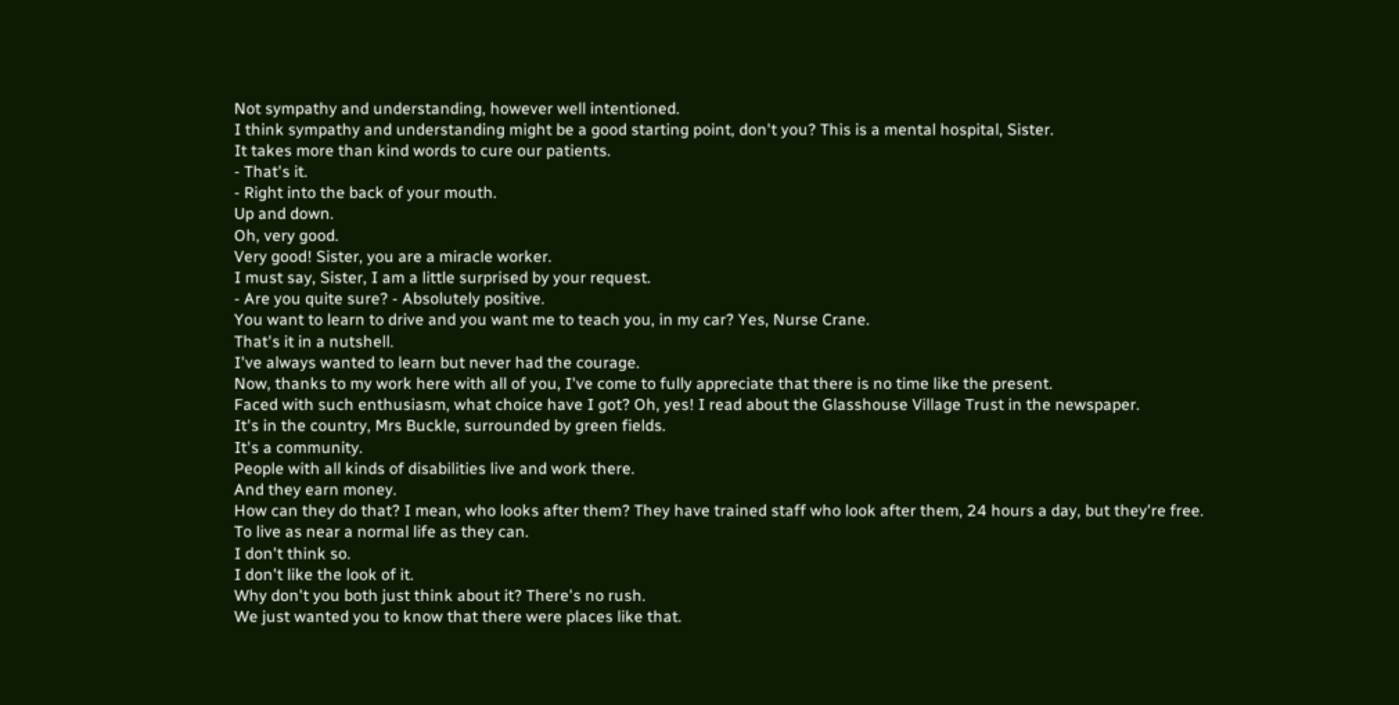Not sympathy and understanding, however well intentioned.
I think sympathy and understanding might be a good starting point, don't you? This is a mental hospital, Sister.
It takes more than kind words to cure our patients.
- That's it.
- Right into the back of your mouth.
Up and down.
Oh, very good.
Very good! Sister, you are a miracle worker.
I must say, Sister, I am a little surprised by your request.
- Are you quite sure? - Absolutely positive.
You want to learn to drive and you want me to teach you, in my car? Yes, Nurse Crane.
That's it in a nutshell.
I've always wanted to learn but never had the courage.
Now, thanks to my work here with all of you, I've come to fully appreciate that there is no time like the present.
Faced with such enthusiasm, what choice have I got? Oh, yes! I read about the Glasshouse Village Trust in the newspaper.
It's in the country, Mrs Buckle, surrounded by green fields.
It's a community.
People with all kinds of disabilities live and work there.
And they earn money.
How can they do that? I mean, who looks after them? They have trained staff who look after them, 24 hours a day, but they're free.
To live as near a normal life as they can.
I don't think so.
I don't like the look of it.
Why don't you both just think about it? There's no rush.
We just wanted you to know that there were places like that.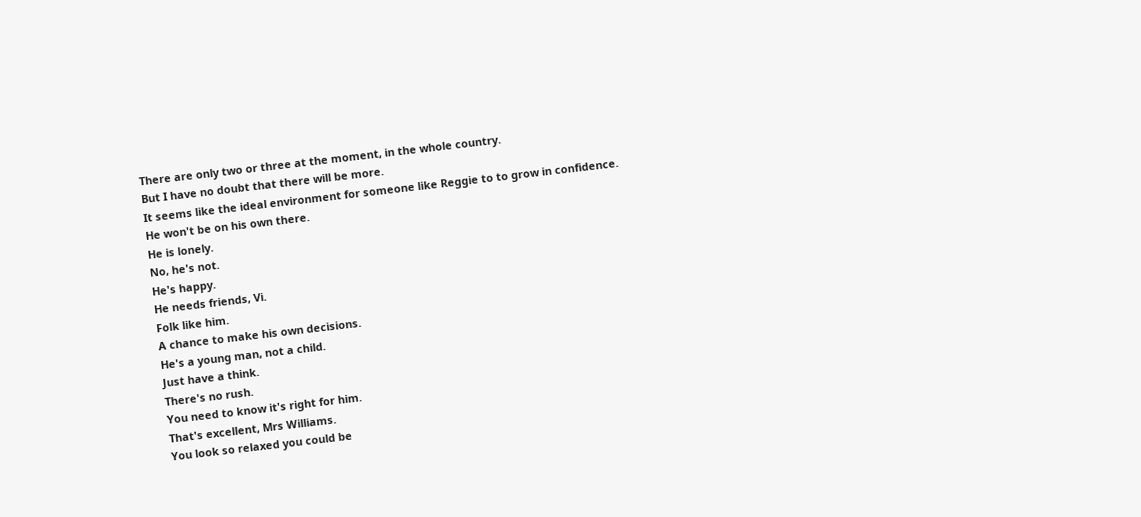There are only two or three at the moment, in the whole country.
But I have no doubt that there will be more.
It seems like the ideal environment for someone like Reggie to to grow in confidence.
He won't be on his own there.
He is lonely.
No, he's not.
He's happy.
He needs friends, Vi.
Folk like him.
A chance to make his own decisions.
He's a young man, not a child.
Just have a think.
There's no rush.
You need to know it's right for him.
That's excellent, Mrs Williams.
You look so relaxed you could be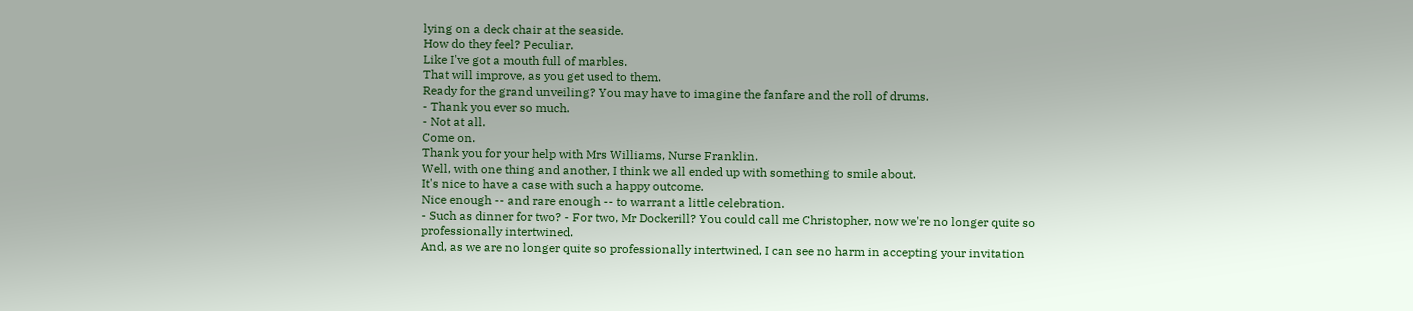lying on a deck chair at the seaside.
How do they feel? Peculiar.
Like I've got a mouth full of marbles.
That will improve, as you get used to them.
Ready for the grand unveiling? You may have to imagine the fanfare and the roll of drums.
- Thank you ever so much.
- Not at all.
Come on.
Thank you for your help with Mrs Williams, Nurse Franklin.
Well, with one thing and another, I think we all ended up with something to smile about.
It's nice to have a case with such a happy outcome.
Nice enough -- and rare enough -- to warrant a little celebration.
- Such as dinner for two? - For two, Mr Dockerill? You could call me Christopher, now we're no longer quite so professionally intertwined.
And, as we are no longer quite so professionally intertwined, I can see no harm in accepting your invitation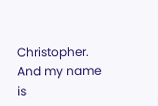Christopher.
And my name is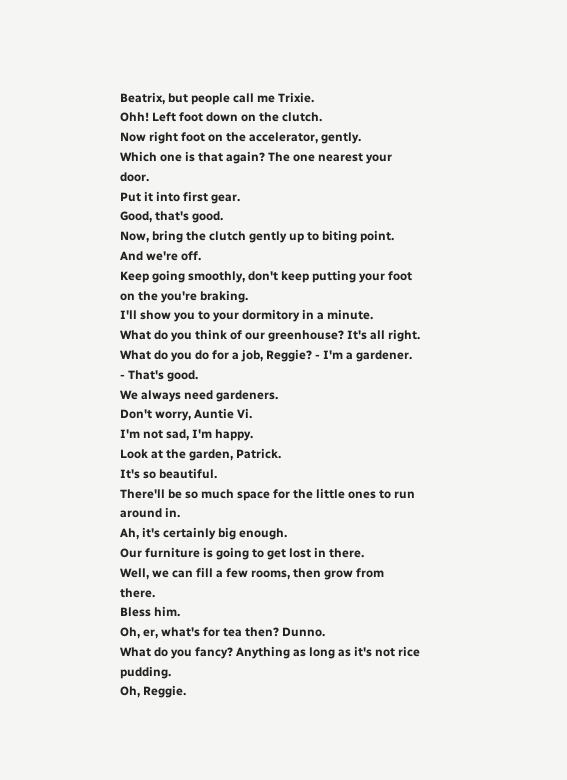Beatrix, but people call me Trixie.
Ohh! Left foot down on the clutch.
Now right foot on the accelerator, gently.
Which one is that again? The one nearest your door.
Put it into first gear.
Good, that's good.
Now, bring the clutch gently up to biting point.
And we're off.
Keep going smoothly, don't keep putting your foot on the you're braking.
I'll show you to your dormitory in a minute.
What do you think of our greenhouse? It's all right.
What do you do for a job, Reggie? - I'm a gardener.
- That's good.
We always need gardeners.
Don't worry, Auntie Vi.
I'm not sad, I'm happy.
Look at the garden, Patrick.
It's so beautiful.
There'll be so much space for the little ones to run around in.
Ah, it's certainly big enough.
Our furniture is going to get lost in there.
Well, we can fill a few rooms, then grow from there.
Bless him.
Oh, er, what's for tea then? Dunno.
What do you fancy? Anything as long as it's not rice pudding.
Oh, Reggie.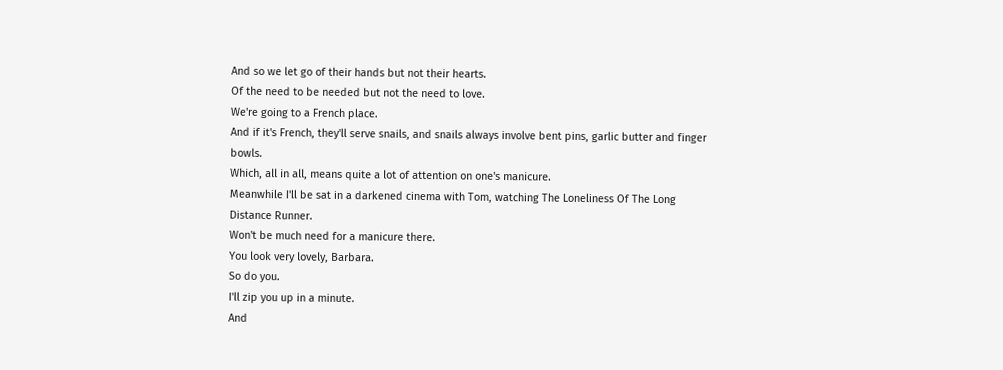And so we let go of their hands but not their hearts.
Of the need to be needed but not the need to love.
We're going to a French place.
And if it's French, they'll serve snails, and snails always involve bent pins, garlic butter and finger bowls.
Which, all in all, means quite a lot of attention on one's manicure.
Meanwhile I'll be sat in a darkened cinema with Tom, watching The Loneliness Of The Long Distance Runner.
Won't be much need for a manicure there.
You look very lovely, Barbara.
So do you.
I'll zip you up in a minute.
And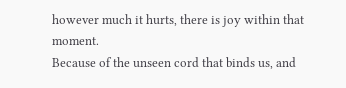however much it hurts, there is joy within that moment.
Because of the unseen cord that binds us, and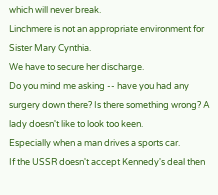which will never break.
Linchmere is not an appropriate environment for Sister Mary Cynthia.
We have to secure her discharge.
Do you mind me asking -- have you had any surgery down there? Is there something wrong? A lady doesn't like to look too keen.
Especially when a man drives a sports car.
If the USSR doesn't accept Kennedy's deal then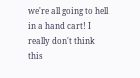we're all going to hell in a hand cart! I really don't think this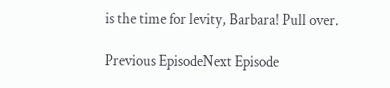is the time for levity, Barbara! Pull over.

Previous EpisodeNext Episode